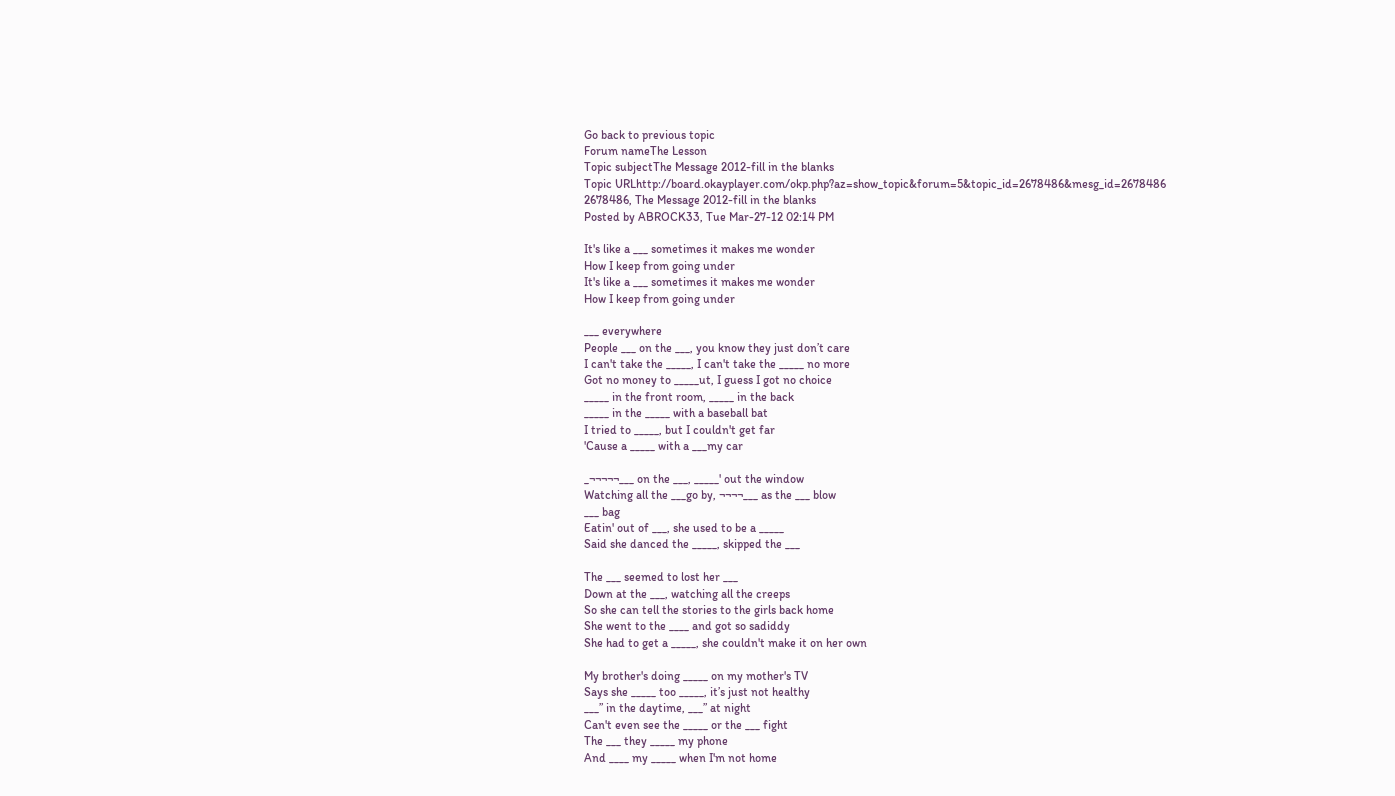Go back to previous topic
Forum nameThe Lesson
Topic subjectThe Message 2012-fill in the blanks
Topic URLhttp://board.okayplayer.com/okp.php?az=show_topic&forum=5&topic_id=2678486&mesg_id=2678486
2678486, The Message 2012-fill in the blanks
Posted by ABROCK33, Tue Mar-27-12 02:14 PM

It's like a ___ sometimes it makes me wonder
How I keep from going under
It's like a ___ sometimes it makes me wonder
How I keep from going under

___ everywhere
People ___ on the ___, you know they just don’t care
I can't take the _____, I can't take the _____ no more
Got no money to _____ut, I guess I got no choice
_____ in the front room, _____ in the back
_____ in the _____ with a baseball bat
I tried to _____, but I couldn't get far
'Cause a _____ with a ___my car

_¬¬¬¬¬___ on the ___, _____' out the window
Watching all the ___go by, ¬¬¬¬___ as the ___ blow
___ bag
Eatin' out of ___, she used to be a _____
Said she danced the _____, skipped the ___

The ___ seemed to lost her ___
Down at the ___, watching all the creeps
So she can tell the stories to the girls back home
She went to the ____ and got so sadiddy
She had to get a _____, she couldn't make it on her own

My brother's doing _____ on my mother's TV
Says she _____ too _____, it’s just not healthy
___” in the daytime, ___” at night
Can't even see the _____ or the ___ fight
The ___ they _____ my phone
And ____ my _____ when I'm not home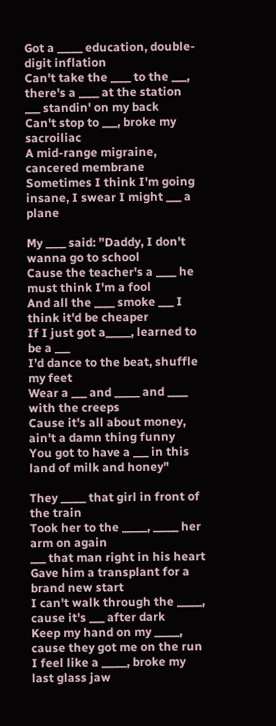Got a _____ education, double-digit inflation
Can't take the ____ to the ___, there's a ____ at the station
___ standin' on my back
Can't stop to ___, broke my sacroiliac
A mid-range migraine, cancered membrane
Sometimes I think I'm going insane, I swear I might ___ a plane

My ____ said: ”Daddy, I don't wanna go to school
Cause the teacher's a ____ he must think I'm a fool
And all the ____ smoke ___ I think it'd be cheaper
If I just got a_____, learned to be a ___
I’d dance to the beat, shuffle my feet
Wear a ___ and _____ and ____ with the creeps
Cause it's all about money, ain't a damn thing funny
You got to have a ___ in this land of milk and honey"

They _____ that girl in front of the train
Took her to the _____, _____ her arm on again
___ that man right in his heart
Gave him a transplant for a brand new start
I can't walk through the _____, cause it's ___ after dark
Keep my hand on my _____, cause they got me on the run
I feel like a _____, broke my last glass jaw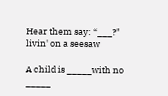Hear them say: “___?" livin' on a seesaw

A child is _____with no _____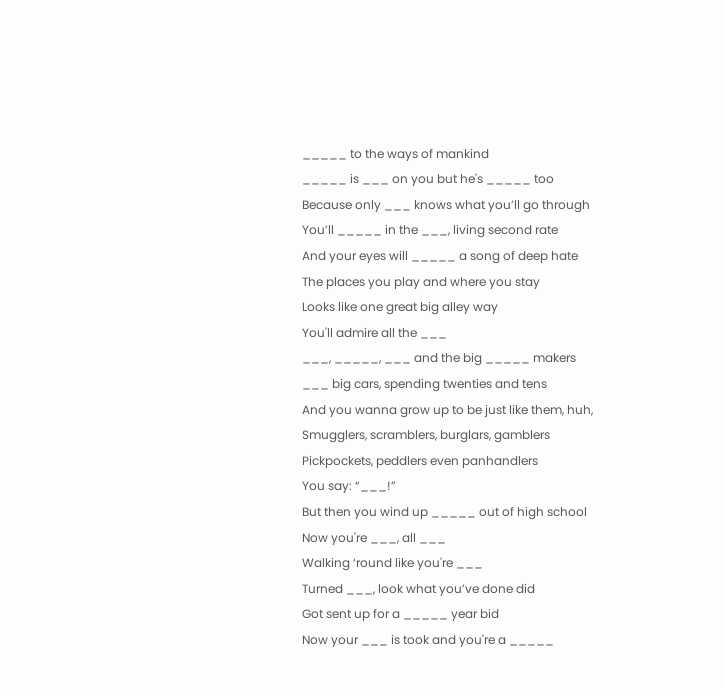_____ to the ways of mankind
_____ is ___ on you but he's _____ too
Because only ___ knows what you’ll go through
You’ll _____ in the ___, living second rate
And your eyes will _____ a song of deep hate
The places you play and where you stay
Looks like one great big alley way
You'll admire all the ___
___, _____, ___ and the big _____ makers
___ big cars, spending twenties and tens
And you wanna grow up to be just like them, huh,
Smugglers, scramblers, burglars, gamblers
Pickpockets, peddlers even panhandlers
You say: “___!”
But then you wind up _____ out of high school
Now you're ___, all ___
Walking ‘round like you're ___
Turned ___, look what you’ve done did
Got sent up for a _____ year bid
Now your ___ is took and you're a _____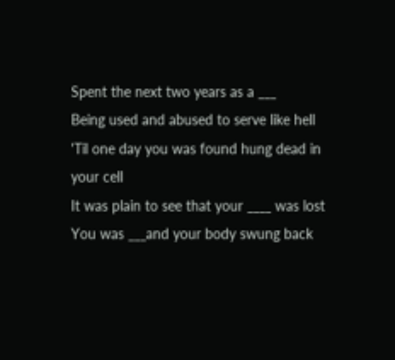Spent the next two years as a ___
Being used and abused to serve like hell
'Til one day you was found hung dead in your cell
It was plain to see that your ____ was lost
You was ___and your body swung back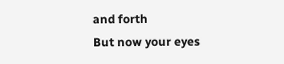and forth
But now your eyes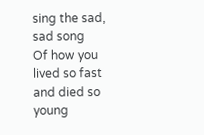sing the sad, sad song
Of how you lived so fast and died so young